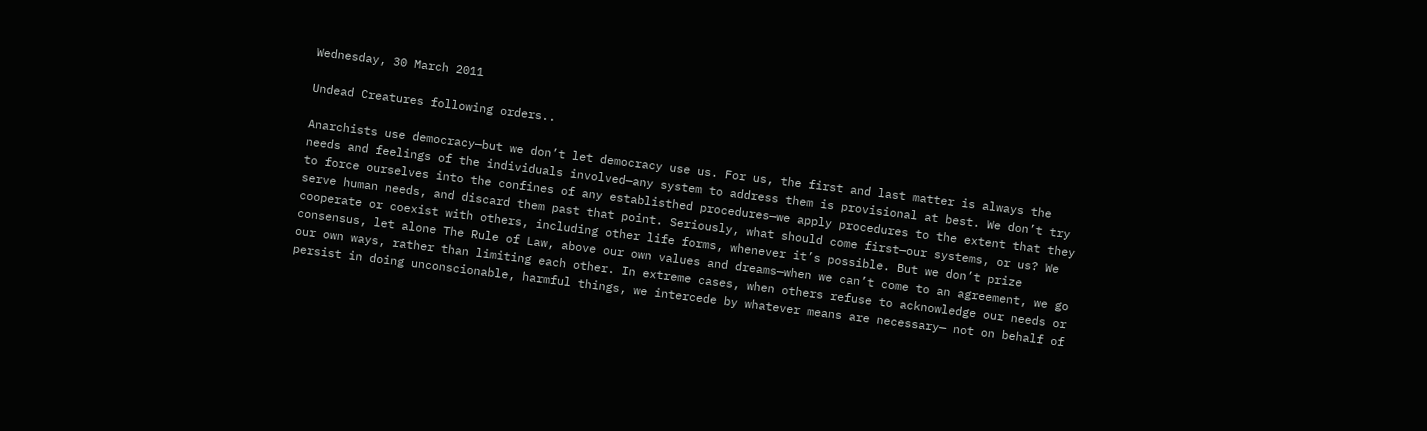Wednesday, 30 March 2011

Undead Creatures following orders..

Anarchists use democracy—but we don’t let democracy use us. For us, the first and last matter is always the needs and feelings of the individuals involved—any system to address them is provisional at best. We don’t try to force ourselves into the confines of any establisthed procedures—we apply procedures to the extent that they serve human needs, and discard them past that point. Seriously, what should come first—our systems, or us? We cooperate or coexist with others, including other life forms, whenever it’s possible. But we don’t prize consensus, let alone The Rule of Law, above our own values and dreams—when we can’t come to an agreement, we go our own ways, rather than limiting each other. In extreme cases, when others refuse to acknowledge our needs or persist in doing unconscionable, harmful things, we intercede by whatever means are necessary— not on behalf of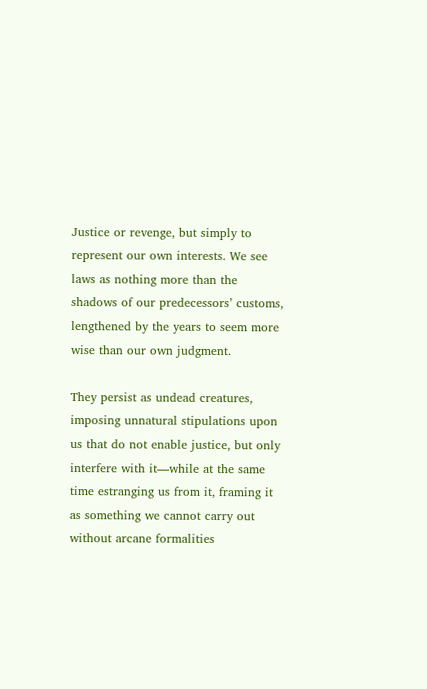Justice or revenge, but simply to represent our own interests. We see laws as nothing more than the shadows of our predecessors’ customs, lengthened by the years to seem more wise than our own judgment.

They persist as undead creatures, imposing unnatural stipulations upon us that do not enable justice, but only interfere with it—while at the same time estranging us from it, framing it as something we cannot carry out without arcane formalities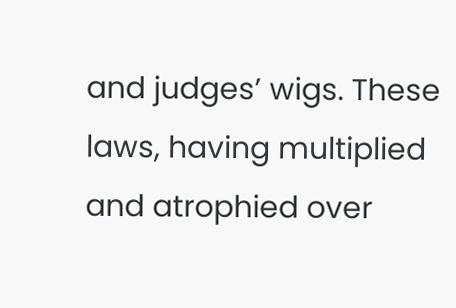and judges’ wigs. These laws, having multiplied and atrophied over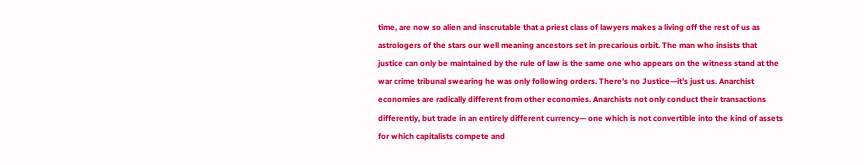time, are now so alien and inscrutable that a priest class of lawyers makes a living off the rest of us as astrologers of the stars our well meaning ancestors set in precarious orbit. The man who insists that justice can only be maintained by the rule of law is the same one who appears on the witness stand at the war crime tribunal swearing he was only following orders. There’s no Justice—it’s just us. Anarchist economies are radically different from other economies. Anarchists not only conduct their transactions differently, but trade in an entirely different currency— one which is not convertible into the kind of assets for which capitalists compete and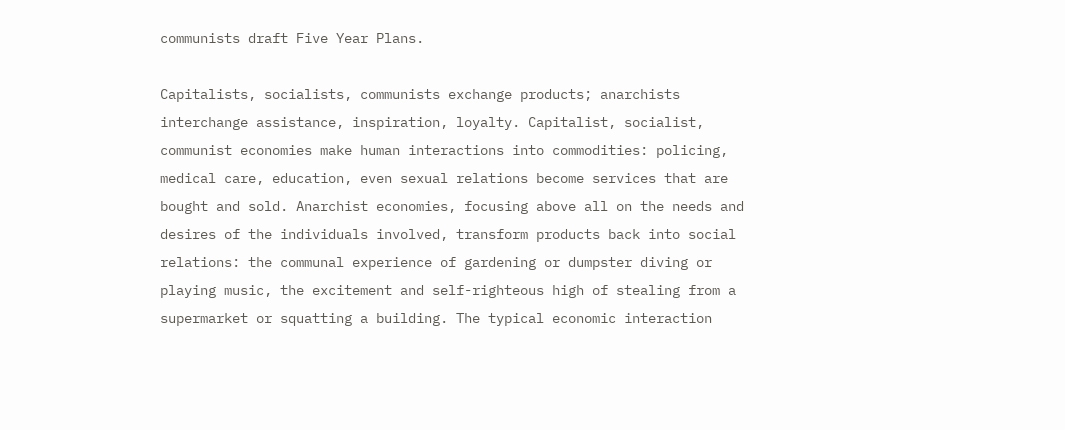communists draft Five Year Plans.

Capitalists, socialists, communists exchange products; anarchists interchange assistance, inspiration, loyalty. Capitalist, socialist, communist economies make human interactions into commodities: policing, medical care, education, even sexual relations become services that are bought and sold. Anarchist economies, focusing above all on the needs and desires of the individuals involved, transform products back into social relations: the communal experience of gardening or dumpster diving or playing music, the excitement and self-righteous high of stealing from a supermarket or squatting a building. The typical economic interaction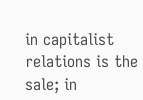in capitalist relations is the sale; in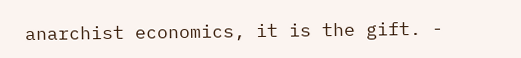anarchist economics, it is the gift. -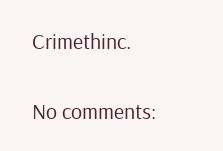Crimethinc.

No comments: